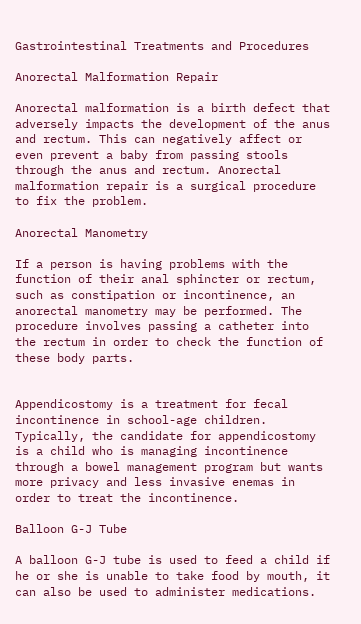Gastrointestinal Treatments and Procedures

Anorectal Malformation Repair

Anorectal malformation is a birth defect that adversely impacts the development of the anus and rectum. This can negatively affect or even prevent a baby from passing stools through the anus and rectum. Anorectal malformation repair is a surgical procedure to fix the problem.

Anorectal Manometry

If a person is having problems with the function of their anal sphincter or rectum, such as constipation or incontinence, an anorectal manometry may be performed. The procedure involves passing a catheter into the rectum in order to check the function of these body parts.


Appendicostomy is a treatment for fecal incontinence in school-age children. Typically, the candidate for appendicostomy is a child who is managing incontinence through a bowel management program but wants more privacy and less invasive enemas in order to treat the incontinence.

Balloon G-J Tube

A balloon G-J tube is used to feed a child if he or she is unable to take food by mouth, it can also be used to administer medications.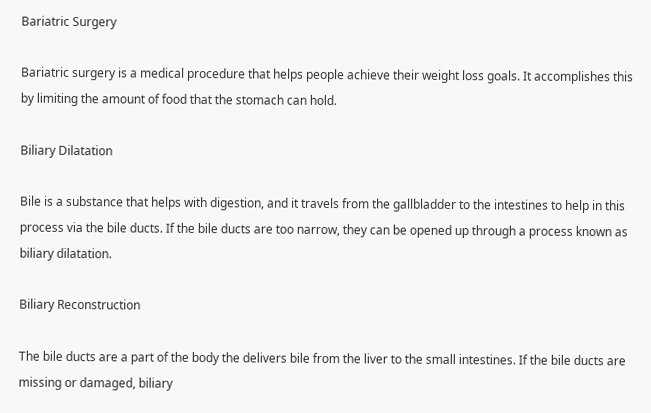Bariatric Surgery

Bariatric surgery is a medical procedure that helps people achieve their weight loss goals. It accomplishes this by limiting the amount of food that the stomach can hold.

Biliary Dilatation

Bile is a substance that helps with digestion, and it travels from the gallbladder to the intestines to help in this process via the bile ducts. If the bile ducts are too narrow, they can be opened up through a process known as biliary dilatation.

Biliary Reconstruction

The bile ducts are a part of the body the delivers bile from the liver to the small intestines. If the bile ducts are missing or damaged, biliary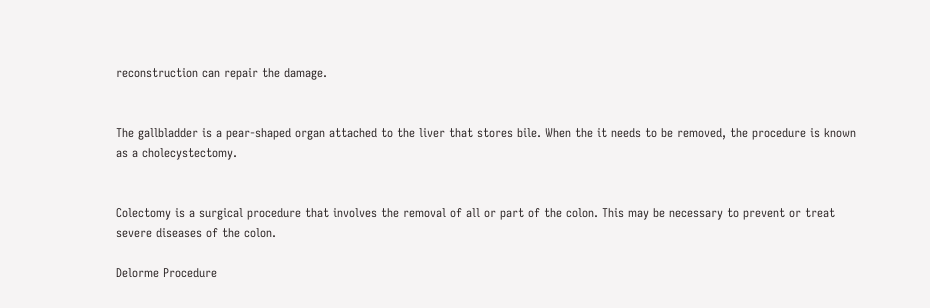reconstruction can repair the damage.


The gallbladder is a pear-shaped organ attached to the liver that stores bile. When the it needs to be removed, the procedure is known as a cholecystectomy.


Colectomy is a surgical procedure that involves the removal of all or part of the colon. This may be necessary to prevent or treat severe diseases of the colon.

Delorme Procedure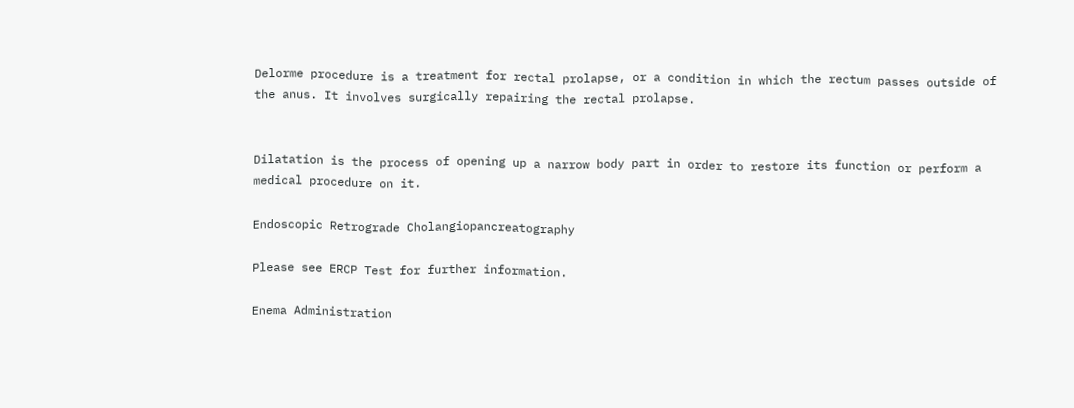Delorme procedure is a treatment for rectal prolapse, or a condition in which the rectum passes outside of the anus. It involves surgically repairing the rectal prolapse.


Dilatation is the process of opening up a narrow body part in order to restore its function or perform a medical procedure on it.

Endoscopic Retrograde Cholangiopancreatography

Please see ERCP Test for further information.

Enema Administration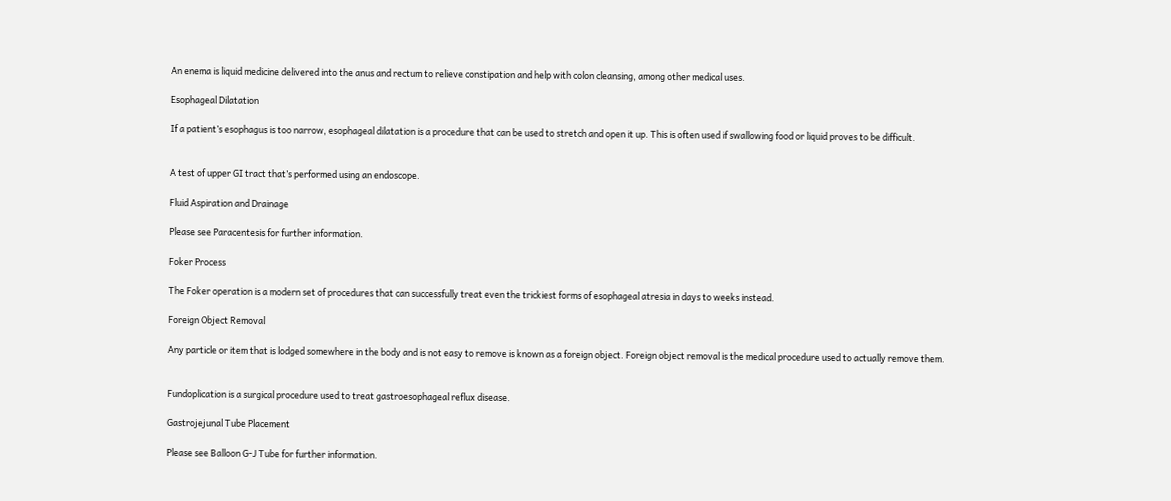An enema is liquid medicine delivered into the anus and rectum to relieve constipation and help with colon cleansing, among other medical uses.

Esophageal Dilatation

If a patient’s esophagus is too narrow, esophageal dilatation is a procedure that can be used to stretch and open it up. This is often used if swallowing food or liquid proves to be difficult.


A test of upper GI tract that’s performed using an endoscope.

Fluid Aspiration and Drainage

Please see Paracentesis for further information.

Foker Process

The Foker operation is a modern set of procedures that can successfully treat even the trickiest forms of esophageal atresia in days to weeks instead.

Foreign Object Removal

Any particle or item that is lodged somewhere in the body and is not easy to remove is known as a foreign object. Foreign object removal is the medical procedure used to actually remove them.


Fundoplication is a surgical procedure used to treat gastroesophageal reflux disease.

Gastrojejunal Tube Placement

Please see Balloon G-J Tube for further information.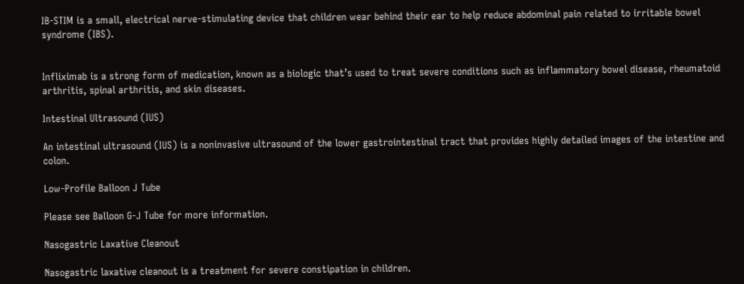IB-STIM is a small, electrical nerve-stimulating device that children wear behind their ear to help reduce abdominal pain related to irritable bowel syndrome (IBS).


Infliximab is a strong form of medication, known as a biologic that’s used to treat severe conditions such as inflammatory bowel disease, rheumatoid arthritis, spinal arthritis, and skin diseases.

Intestinal Ultrasound (IUS)

An intestinal ultrasound (IUS) is a noninvasive ultrasound of the lower gastrointestinal tract that provides highly detailed images of the intestine and colon.

Low-Profile Balloon J Tube

Please see Balloon G-J Tube for more information.

Nasogastric Laxative Cleanout

Nasogastric laxative cleanout is a treatment for severe constipation in children.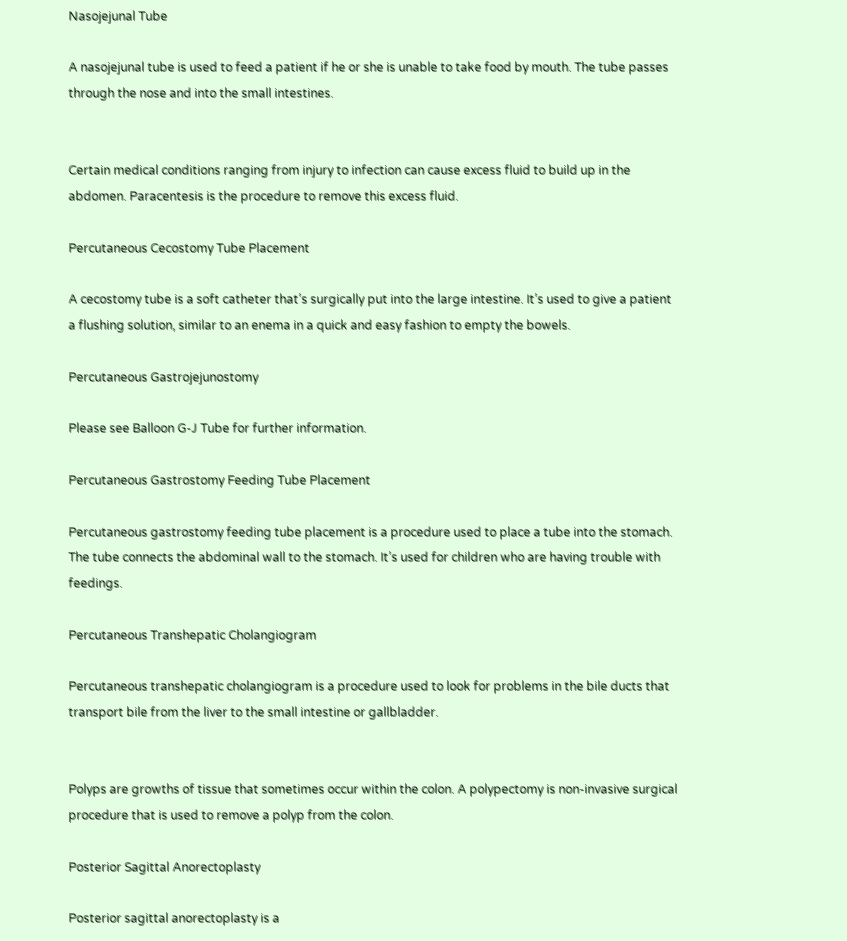Nasojejunal Tube

A nasojejunal tube is used to feed a patient if he or she is unable to take food by mouth. The tube passes through the nose and into the small intestines.


Certain medical conditions ranging from injury to infection can cause excess fluid to build up in the abdomen. Paracentesis is the procedure to remove this excess fluid.

Percutaneous Cecostomy Tube Placement

A cecostomy tube is a soft catheter that’s surgically put into the large intestine. It’s used to give a patient a flushing solution, similar to an enema in a quick and easy fashion to empty the bowels.

Percutaneous Gastrojejunostomy

Please see Balloon G-J Tube for further information.

Percutaneous Gastrostomy Feeding Tube Placement

Percutaneous gastrostomy feeding tube placement is a procedure used to place a tube into the stomach. The tube connects the abdominal wall to the stomach. It’s used for children who are having trouble with feedings.

Percutaneous Transhepatic Cholangiogram

Percutaneous transhepatic cholangiogram is a procedure used to look for problems in the bile ducts that transport bile from the liver to the small intestine or gallbladder.


Polyps are growths of tissue that sometimes occur within the colon. A polypectomy is non-invasive surgical procedure that is used to remove a polyp from the colon.

Posterior Sagittal Anorectoplasty

Posterior sagittal anorectoplasty is a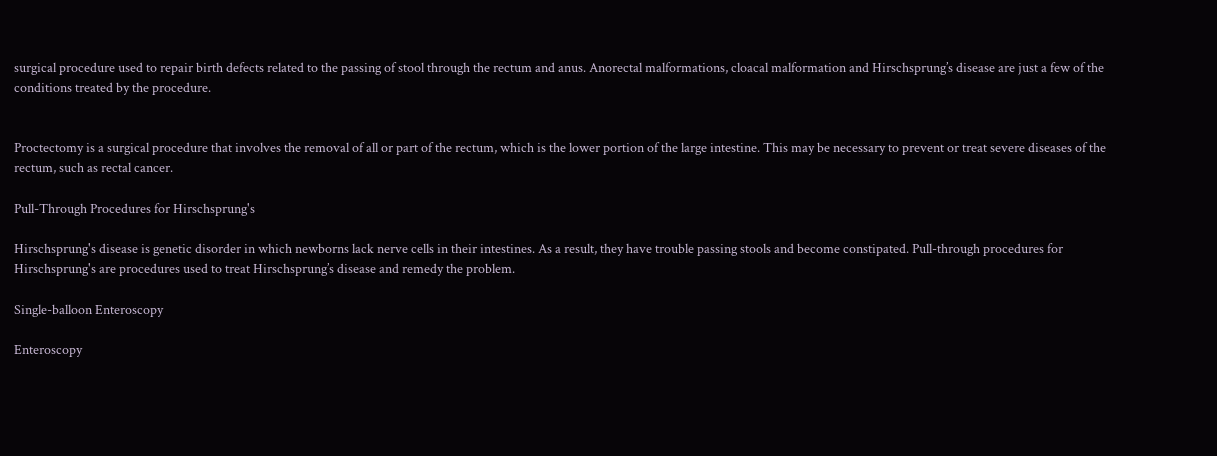surgical procedure used to repair birth defects related to the passing of stool through the rectum and anus. Anorectal malformations, cloacal malformation and Hirschsprung’s disease are just a few of the conditions treated by the procedure.


Proctectomy is a surgical procedure that involves the removal of all or part of the rectum, which is the lower portion of the large intestine. This may be necessary to prevent or treat severe diseases of the rectum, such as rectal cancer.

Pull-Through Procedures for Hirschsprung's

Hirschsprung's disease is genetic disorder in which newborns lack nerve cells in their intestines. As a result, they have trouble passing stools and become constipated. Pull-through procedures for Hirschsprung's are procedures used to treat Hirschsprung’s disease and remedy the problem.

Single-balloon Enteroscopy

Enteroscopy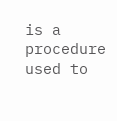is a procedure used to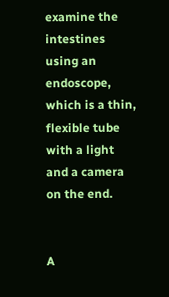examine the intestines using an endoscope, which is a thin, flexible tube with a light and a camera on the end.


A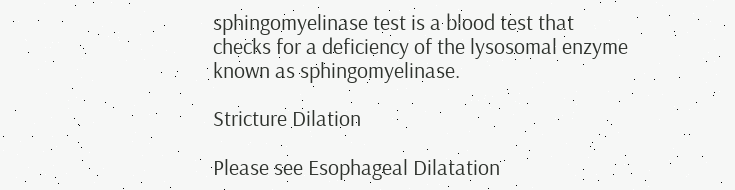sphingomyelinase test is a blood test that checks for a deficiency of the lysosomal enzyme known as sphingomyelinase.

Stricture Dilation

Please see Esophageal Dilatation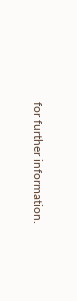for further information.